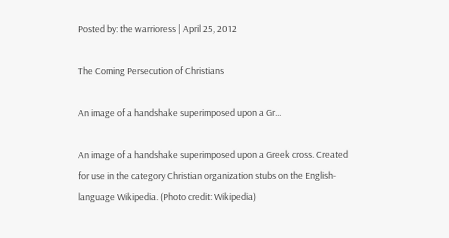Posted by: the warrioress | April 25, 2012

The Coming Persecution of Christians

An image of a handshake superimposed upon a Gr...

An image of a handshake superimposed upon a Greek cross. Created for use in the category Christian organization stubs on the English-language Wikipedia. (Photo credit: Wikipedia)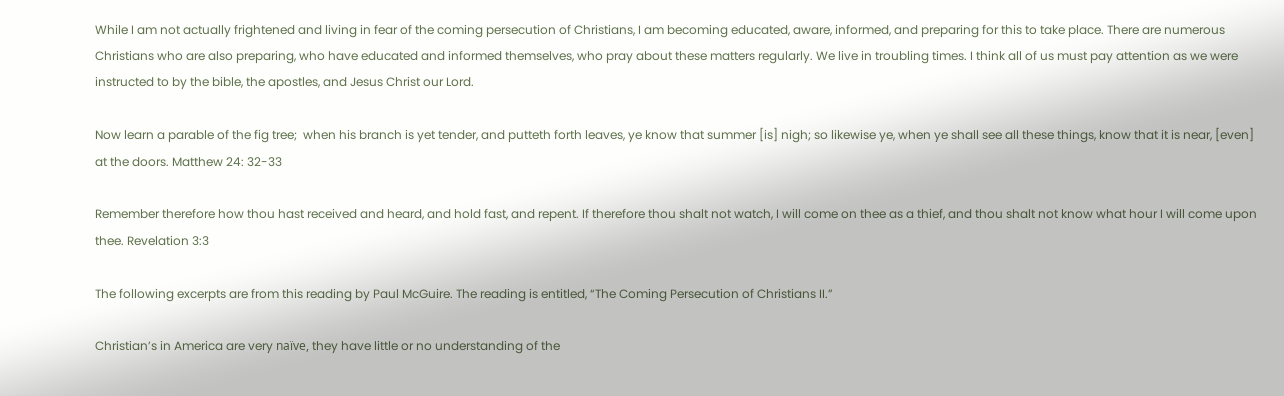While I am not actually frightened and living in fear of the coming persecution of Christians, I am becoming educated, aware, informed, and preparing for this to take place. There are numerous Christians who are also preparing, who have educated and informed themselves, who pray about these matters regularly. We live in troubling times. I think all of us must pay attention as we were instructed to by the bible, the apostles, and Jesus Christ our Lord.

Now learn a parable of the fig tree;  when his branch is yet tender, and putteth forth leaves, ye know that summer [is] nigh; so likewise ye, when ye shall see all these things, know that it is near, [even] at the doors. Matthew 24: 32-33

Remember therefore how thou hast received and heard, and hold fast, and repent. If therefore thou shalt not watch, I will come on thee as a thief, and thou shalt not know what hour I will come upon thee. Revelation 3:3

The following excerpts are from this reading by Paul McGuire. The reading is entitled, “The Coming Persecution of Christians II.”

Christian’s in America are very naïve, they have little or no understanding of the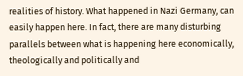realities of history. What happened in Nazi Germany, can easily happen here. In fact, there are many disturbing parallels between what is happening here economically, theologically and politically and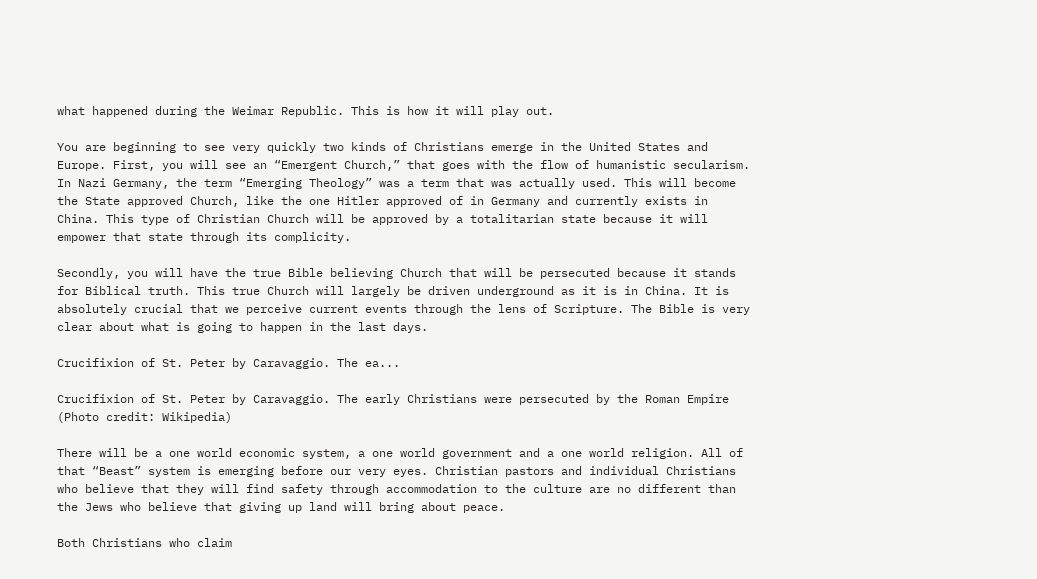what happened during the Weimar Republic. This is how it will play out.

You are beginning to see very quickly two kinds of Christians emerge in the United States and Europe. First, you will see an “Emergent Church,” that goes with the flow of humanistic secularism. In Nazi Germany, the term “Emerging Theology” was a term that was actually used. This will become the State approved Church, like the one Hitler approved of in Germany and currently exists in China. This type of Christian Church will be approved by a totalitarian state because it will empower that state through its complicity.

Secondly, you will have the true Bible believing Church that will be persecuted because it stands for Biblical truth. This true Church will largely be driven underground as it is in China. It is absolutely crucial that we perceive current events through the lens of Scripture. The Bible is very clear about what is going to happen in the last days.

Crucifixion of St. Peter by Caravaggio. The ea...

Crucifixion of St. Peter by Caravaggio. The early Christians were persecuted by the Roman Empire (Photo credit: Wikipedia)

There will be a one world economic system, a one world government and a one world religion. All of that “Beast” system is emerging before our very eyes. Christian pastors and individual Christians who believe that they will find safety through accommodation to the culture are no different than the Jews who believe that giving up land will bring about peace.

Both Christians who claim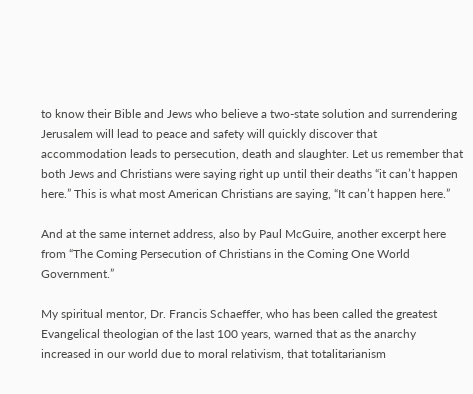to know their Bible and Jews who believe a two-state solution and surrendering Jerusalem will lead to peace and safety will quickly discover that accommodation leads to persecution, death and slaughter. Let us remember that both Jews and Christians were saying right up until their deaths “it can’t happen here.” This is what most American Christians are saying, “It can’t happen here.”

And at the same internet address, also by Paul McGuire, another excerpt here from “The Coming Persecution of Christians in the Coming One World Government.”

My spiritual mentor, Dr. Francis Schaeffer, who has been called the greatest Evangelical theologian of the last 100 years, warned that as the anarchy increased in our world due to moral relativism, that totalitarianism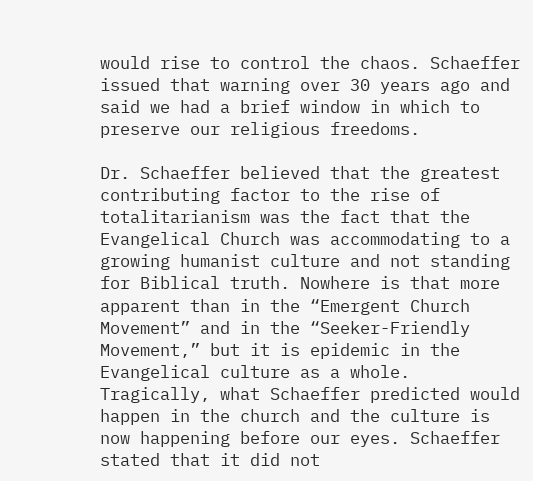would rise to control the chaos. Schaeffer issued that warning over 30 years ago and said we had a brief window in which to preserve our religious freedoms.

Dr. Schaeffer believed that the greatest contributing factor to the rise of totalitarianism was the fact that the Evangelical Church was accommodating to a growing humanist culture and not standing for Biblical truth. Nowhere is that more apparent than in the “Emergent Church Movement” and in the “Seeker-Friendly Movement,” but it is epidemic in the Evangelical culture as a whole. Tragically, what Schaeffer predicted would happen in the church and the culture is now happening before our eyes. Schaeffer stated that it did not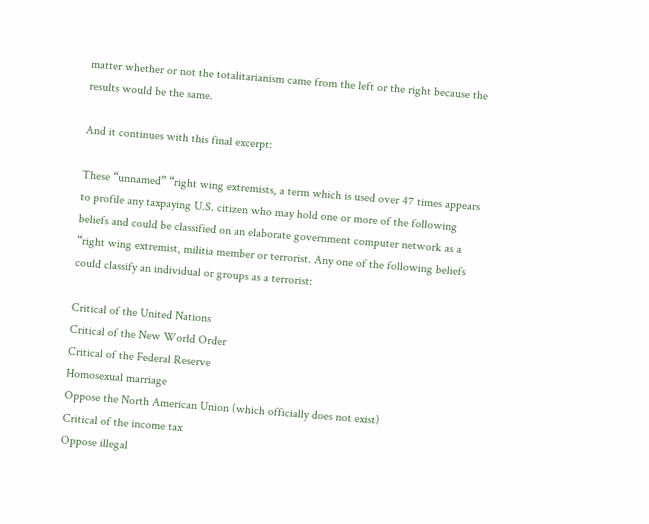matter whether or not the totalitarianism came from the left or the right because the results would be the same.

And it continues with this final excerpt:

These “unnamed” “right wing extremists, a term which is used over 47 times appears to profile any taxpaying U.S. citizen who may hold one or more of the following beliefs and could be classified on an elaborate government computer network as a “right wing extremist, militia member or terrorist. Any one of the following beliefs could classify an individual or groups as a terrorist:

Critical of the United Nations
Critical of the New World Order
Critical of the Federal Reserve
Homosexual marriage
Oppose the North American Union (which officially does not exist)
Critical of the income tax
Oppose illegal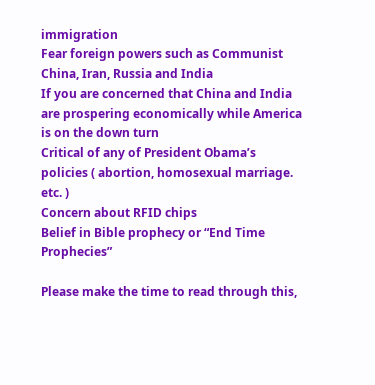immigration
Fear foreign powers such as Communist China, Iran, Russia and India
If you are concerned that China and India are prospering economically while America is on the down turn
Critical of any of President Obama’s policies ( abortion, homosexual marriage. etc. )
Concern about RFID chips
Belief in Bible prophecy or “End Time Prophecies”

Please make the time to read through this,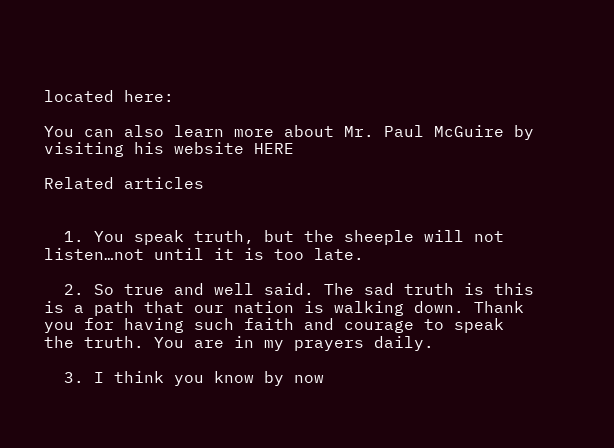located here:

You can also learn more about Mr. Paul McGuire by visiting his website HERE

Related articles


  1. You speak truth, but the sheeple will not listen…not until it is too late.

  2. So true and well said. The sad truth is this is a path that our nation is walking down. Thank you for having such faith and courage to speak the truth. You are in my prayers daily.

  3. I think you know by now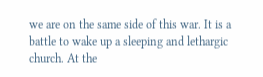we are on the same side of this war. It is a battle to wake up a sleeping and lethargic church. At the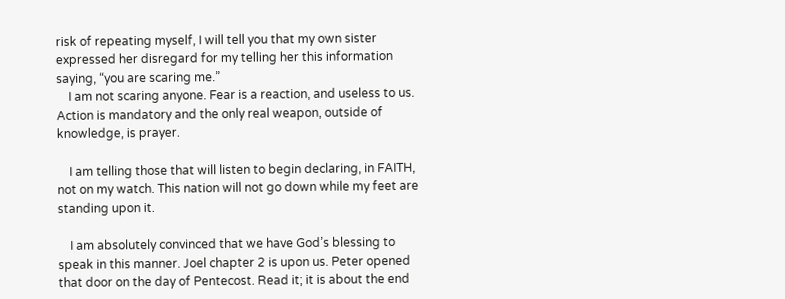risk of repeating myself, I will tell you that my own sister expressed her disregard for my telling her this information saying, “you are scaring me.”
    I am not scaring anyone. Fear is a reaction, and useless to us. Action is mandatory and the only real weapon, outside of knowledge, is prayer.

    I am telling those that will listen to begin declaring, in FAITH, not on my watch. This nation will not go down while my feet are standing upon it.

    I am absolutely convinced that we have God’s blessing to speak in this manner. Joel chapter 2 is upon us. Peter opened that door on the day of Pentecost. Read it; it is about the end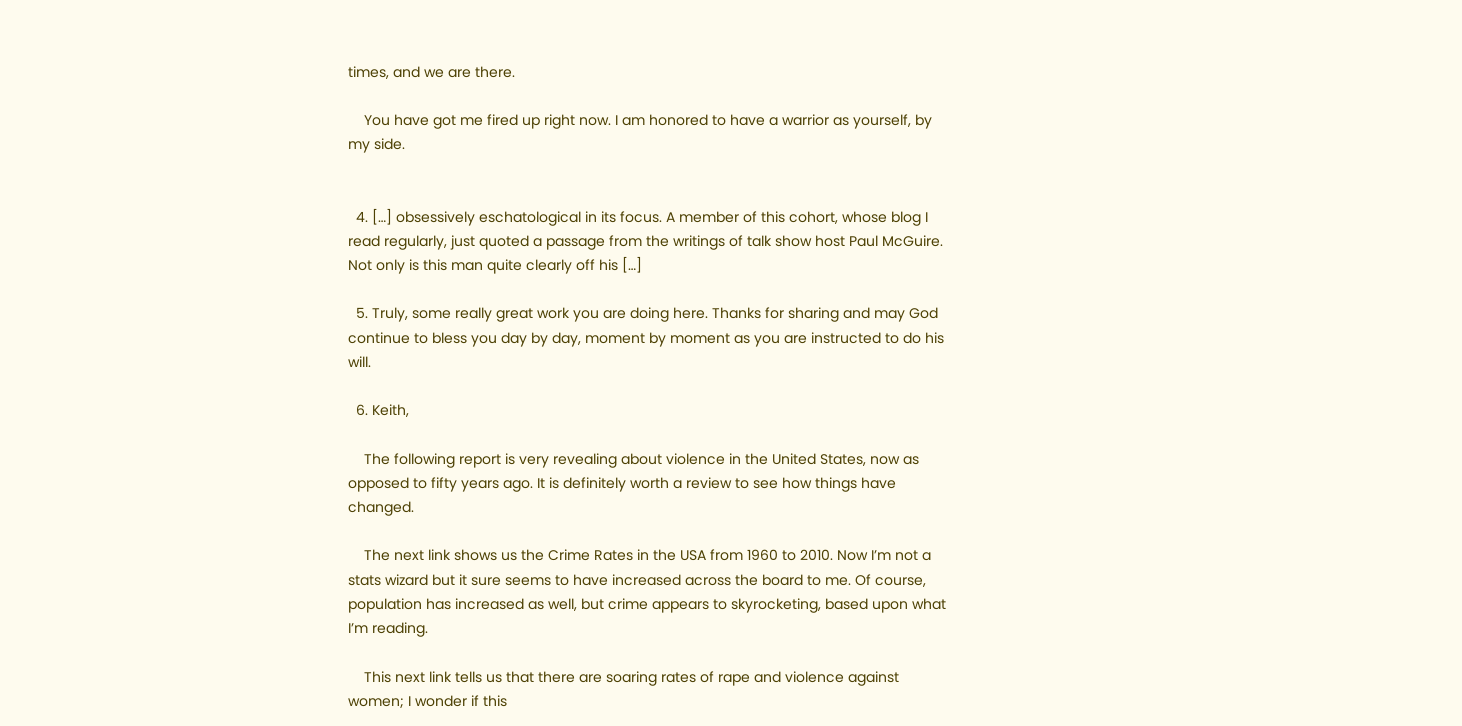times, and we are there.

    You have got me fired up right now. I am honored to have a warrior as yourself, by my side.


  4. […] obsessively eschatological in its focus. A member of this cohort, whose blog I read regularly, just quoted a passage from the writings of talk show host Paul McGuire. Not only is this man quite clearly off his […]

  5. Truly, some really great work you are doing here. Thanks for sharing and may God continue to bless you day by day, moment by moment as you are instructed to do his will.

  6. Keith,

    The following report is very revealing about violence in the United States, now as opposed to fifty years ago. It is definitely worth a review to see how things have changed.

    The next link shows us the Crime Rates in the USA from 1960 to 2010. Now I’m not a stats wizard but it sure seems to have increased across the board to me. Of course, population has increased as well, but crime appears to skyrocketing, based upon what I’m reading.

    This next link tells us that there are soaring rates of rape and violence against women; I wonder if this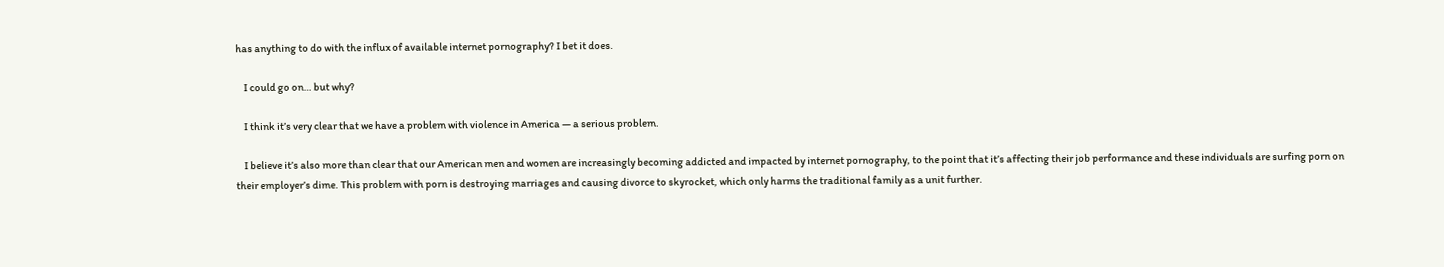has anything to do with the influx of available internet pornography? I bet it does.

    I could go on… but why?

    I think it’s very clear that we have a problem with violence in America — a serious problem.

    I believe it’s also more than clear that our American men and women are increasingly becoming addicted and impacted by internet pornography, to the point that it’s affecting their job performance and these individuals are surfing porn on their employer’s dime. This problem with porn is destroying marriages and causing divorce to skyrocket, which only harms the traditional family as a unit further.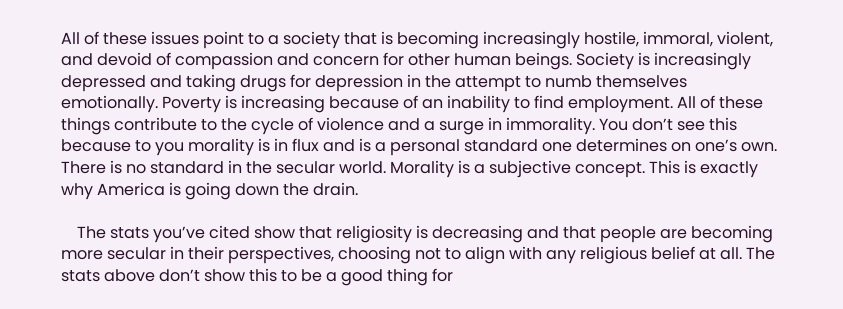All of these issues point to a society that is becoming increasingly hostile, immoral, violent, and devoid of compassion and concern for other human beings. Society is increasingly depressed and taking drugs for depression in the attempt to numb themselves emotionally. Poverty is increasing because of an inability to find employment. All of these things contribute to the cycle of violence and a surge in immorality. You don’t see this because to you morality is in flux and is a personal standard one determines on one’s own. There is no standard in the secular world. Morality is a subjective concept. This is exactly why America is going down the drain.

    The stats you’ve cited show that religiosity is decreasing and that people are becoming more secular in their perspectives, choosing not to align with any religious belief at all. The stats above don’t show this to be a good thing for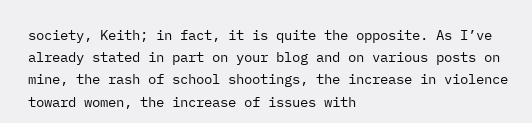society, Keith; in fact, it is quite the opposite. As I’ve already stated in part on your blog and on various posts on mine, the rash of school shootings, the increase in violence toward women, the increase of issues with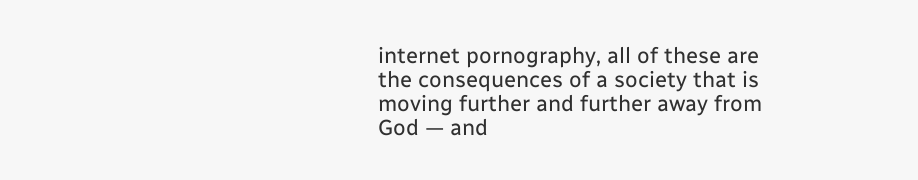internet pornography, all of these are the consequences of a society that is moving further and further away from God — and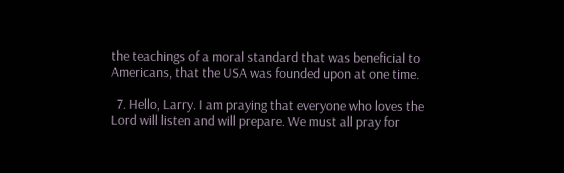the teachings of a moral standard that was beneficial to Americans, that the USA was founded upon at one time.

  7. Hello, Larry. I am praying that everyone who loves the Lord will listen and will prepare. We must all pray for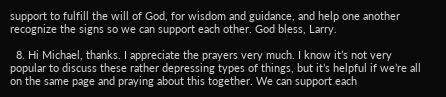support to fulfill the will of God, for wisdom and guidance, and help one another recognize the signs so we can support each other. God bless, Larry.

  8. Hi Michael, thanks. I appreciate the prayers very much. I know it’s not very popular to discuss these rather depressing types of things, but it’s helpful if we’re all on the same page and praying about this together. We can support each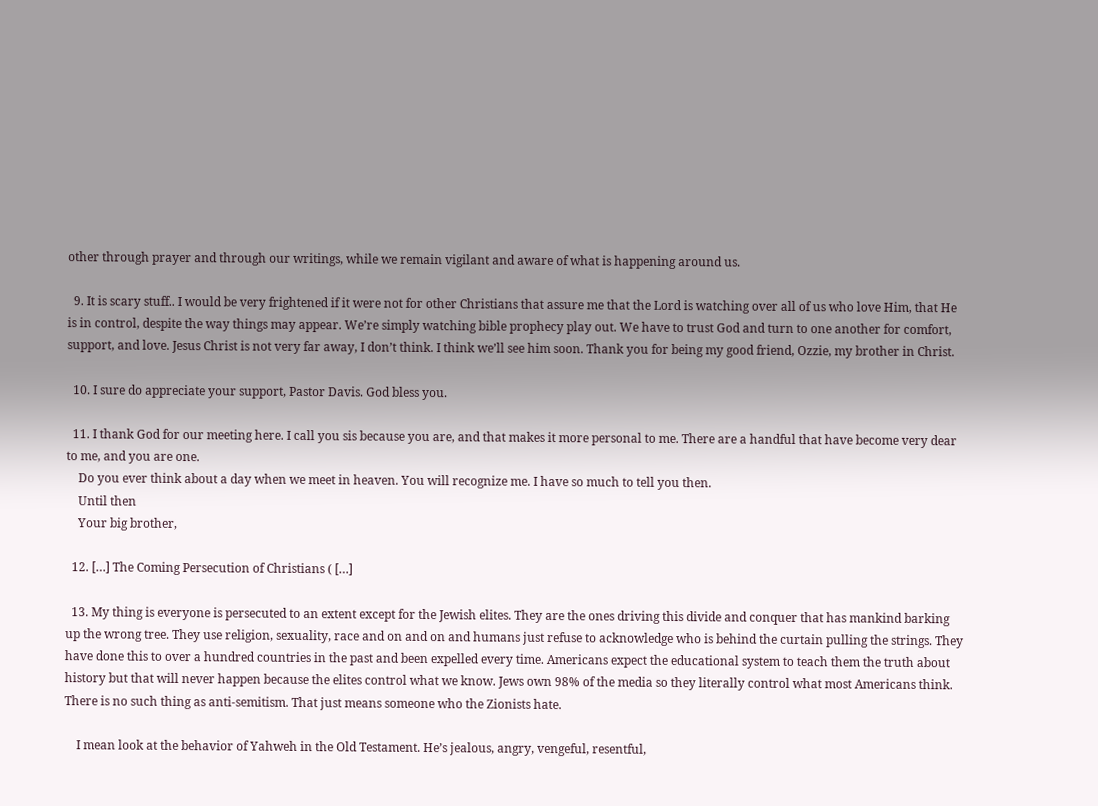other through prayer and through our writings, while we remain vigilant and aware of what is happening around us.

  9. It is scary stuff.. I would be very frightened if it were not for other Christians that assure me that the Lord is watching over all of us who love Him, that He is in control, despite the way things may appear. We’re simply watching bible prophecy play out. We have to trust God and turn to one another for comfort, support, and love. Jesus Christ is not very far away, I don’t think. I think we’ll see him soon. Thank you for being my good friend, Ozzie, my brother in Christ.

  10. I sure do appreciate your support, Pastor Davis. God bless you.

  11. I thank God for our meeting here. I call you sis because you are, and that makes it more personal to me. There are a handful that have become very dear to me, and you are one.
    Do you ever think about a day when we meet in heaven. You will recognize me. I have so much to tell you then.
    Until then
    Your big brother,

  12. […] The Coming Persecution of Christians ( […]

  13. My thing is everyone is persecuted to an extent except for the Jewish elites. They are the ones driving this divide and conquer that has mankind barking up the wrong tree. They use religion, sexuality, race and on and on and humans just refuse to acknowledge who is behind the curtain pulling the strings. They have done this to over a hundred countries in the past and been expelled every time. Americans expect the educational system to teach them the truth about history but that will never happen because the elites control what we know. Jews own 98% of the media so they literally control what most Americans think. There is no such thing as anti-semitism. That just means someone who the Zionists hate.

    I mean look at the behavior of Yahweh in the Old Testament. He’s jealous, angry, vengeful, resentful,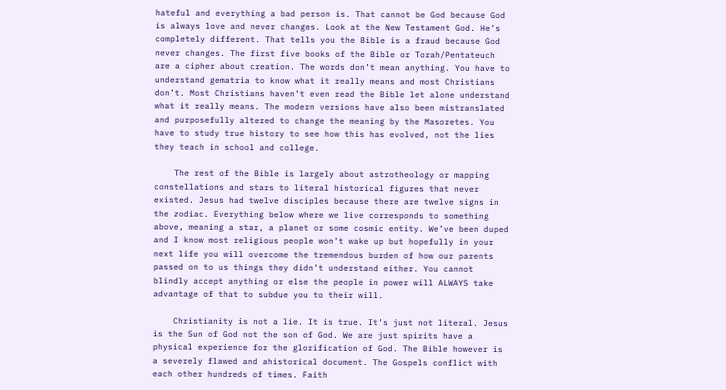hateful and everything a bad person is. That cannot be God because God is always love and never changes. Look at the New Testament God. He’s completely different. That tells you the Bible is a fraud because God never changes. The first five books of the Bible or Torah/Pentateuch are a cipher about creation. The words don’t mean anything. You have to understand gematria to know what it really means and most Christians don’t. Most Christians haven’t even read the Bible let alone understand what it really means. The modern versions have also been mistranslated and purposefully altered to change the meaning by the Masoretes. You have to study true history to see how this has evolved, not the lies they teach in school and college.

    The rest of the Bible is largely about astrotheology or mapping constellations and stars to literal historical figures that never existed. Jesus had twelve disciples because there are twelve signs in the zodiac. Everything below where we live corresponds to something above, meaning a star, a planet or some cosmic entity. We’ve been duped and I know most religious people won’t wake up but hopefully in your next life you will overcome the tremendous burden of how our parents passed on to us things they didn’t understand either. You cannot blindly accept anything or else the people in power will ALWAYS take advantage of that to subdue you to their will.

    Christianity is not a lie. It is true. It’s just not literal. Jesus is the Sun of God not the son of God. We are just spirits have a physical experience for the glorification of God. The Bible however is a severely flawed and ahistorical document. The Gospels conflict with each other hundreds of times. Faith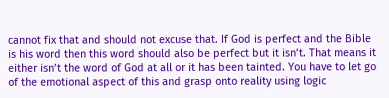cannot fix that and should not excuse that. If God is perfect and the Bible is his word then this word should also be perfect but it isn’t. That means it either isn’t the word of God at all or it has been tainted. You have to let go of the emotional aspect of this and grasp onto reality using logic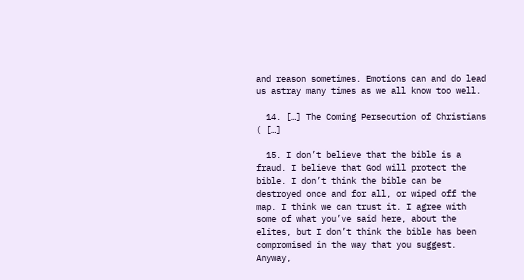and reason sometimes. Emotions can and do lead us astray many times as we all know too well.

  14. […] The Coming Persecution of Christians ( […]

  15. I don’t believe that the bible is a fraud. I believe that God will protect the bible. I don’t think the bible can be destroyed once and for all, or wiped off the map. I think we can trust it. I agree with some of what you’ve said here, about the elites, but I don’t think the bible has been compromised in the way that you suggest. Anyway,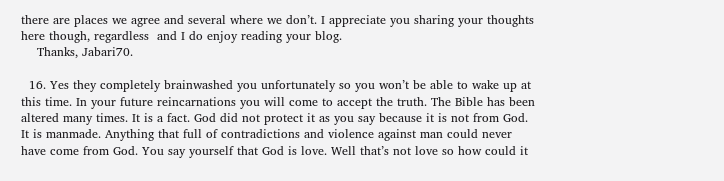there are places we agree and several where we don’t. I appreciate you sharing your thoughts here though, regardless  and I do enjoy reading your blog.
    Thanks, Jabari70.

  16. Yes they completely brainwashed you unfortunately so you won’t be able to wake up at this time. In your future reincarnations you will come to accept the truth. The Bible has been altered many times. It is a fact. God did not protect it as you say because it is not from God. It is manmade. Anything that full of contradictions and violence against man could never have come from God. You say yourself that God is love. Well that’s not love so how could it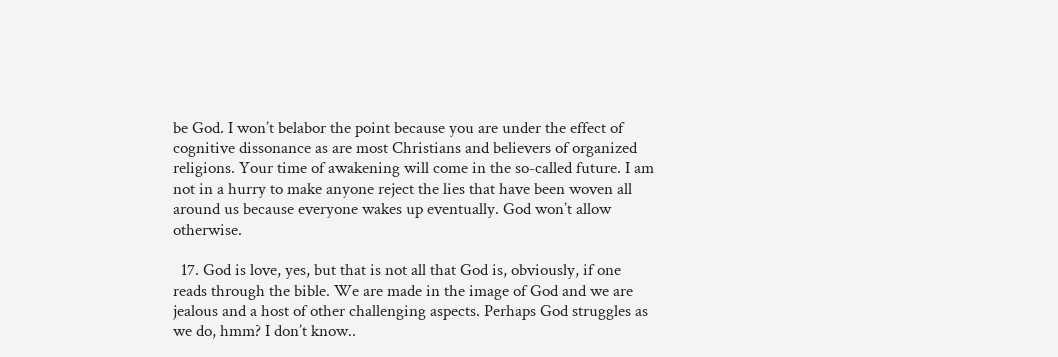be God. I won’t belabor the point because you are under the effect of cognitive dissonance as are most Christians and believers of organized religions. Your time of awakening will come in the so-called future. I am not in a hurry to make anyone reject the lies that have been woven all around us because everyone wakes up eventually. God won’t allow otherwise.

  17. God is love, yes, but that is not all that God is, obviously, if one reads through the bible. We are made in the image of God and we are jealous and a host of other challenging aspects. Perhaps God struggles as we do, hmm? I don’t know..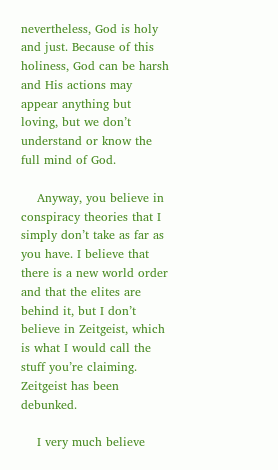nevertheless, God is holy and just. Because of this holiness, God can be harsh and His actions may appear anything but loving, but we don’t understand or know the full mind of God.

    Anyway, you believe in conspiracy theories that I simply don’t take as far as you have. I believe that there is a new world order and that the elites are behind it, but I don’t believe in Zeitgeist, which is what I would call the stuff you’re claiming. Zeitgeist has been debunked.

    I very much believe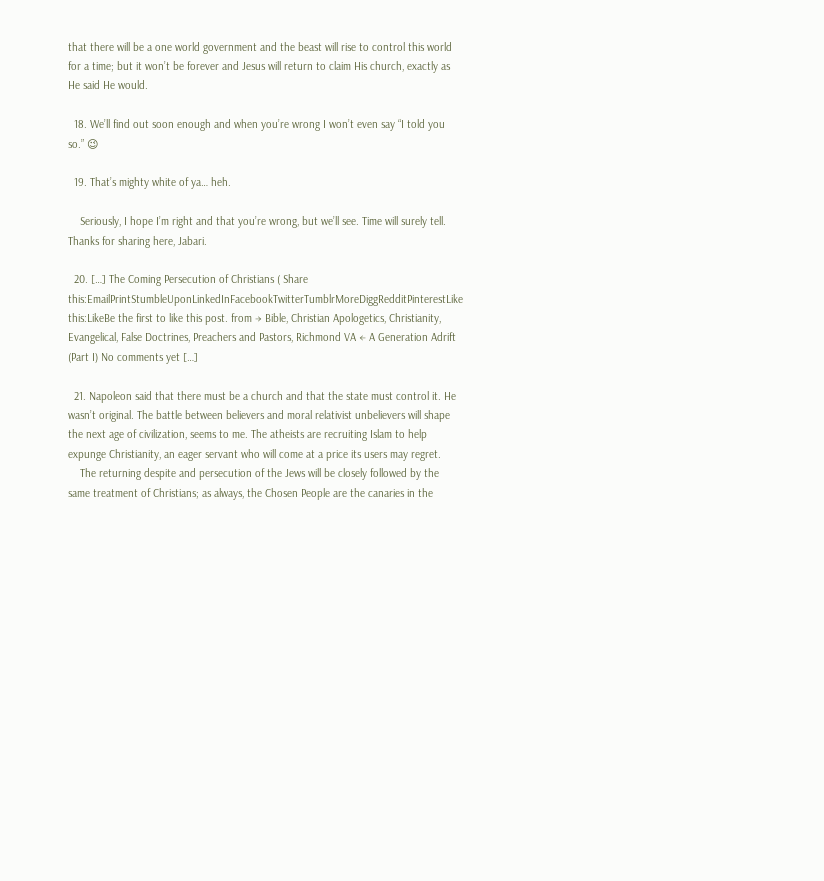that there will be a one world government and the beast will rise to control this world for a time; but it won’t be forever and Jesus will return to claim His church, exactly as He said He would.

  18. We’ll find out soon enough and when you’re wrong I won’t even say “I told you so.” 😉

  19. That’s mighty white of ya… heh.

    Seriously, I hope I’m right and that you’re wrong, but we’ll see. Time will surely tell. Thanks for sharing here, Jabari.

  20. […] The Coming Persecution of Christians ( Share this:EmailPrintStumbleUponLinkedInFacebookTwitterTumblrMoreDiggRedditPinterestLike this:LikeBe the first to like this post. from → Bible, Christian Apologetics, Christianity, Evangelical, False Doctrines, Preachers and Pastors, Richmond VA ← A Generation Adrift (Part I) No comments yet […]

  21. Napoleon said that there must be a church and that the state must control it. He wasn’t original. The battle between believers and moral relativist unbelievers will shape the next age of civilization, seems to me. The atheists are recruiting Islam to help expunge Christianity, an eager servant who will come at a price its users may regret.
    The returning despite and persecution of the Jews will be closely followed by the same treatment of Christians; as always, the Chosen People are the canaries in the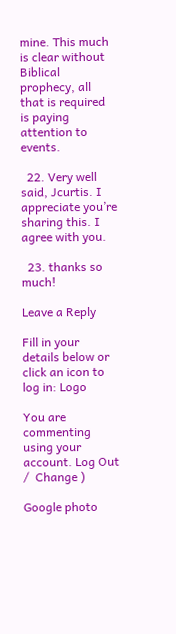mine. This much is clear without Biblical prophecy, all that is required is paying attention to events.

  22. Very well said, Jcurtis. I appreciate you’re sharing this. I agree with you.

  23. thanks so much!

Leave a Reply

Fill in your details below or click an icon to log in: Logo

You are commenting using your account. Log Out /  Change )

Google photo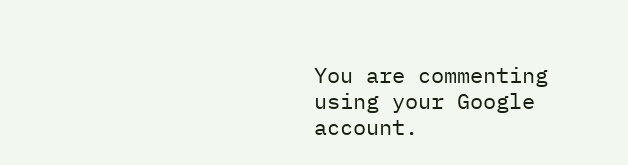You are commenting using your Google account.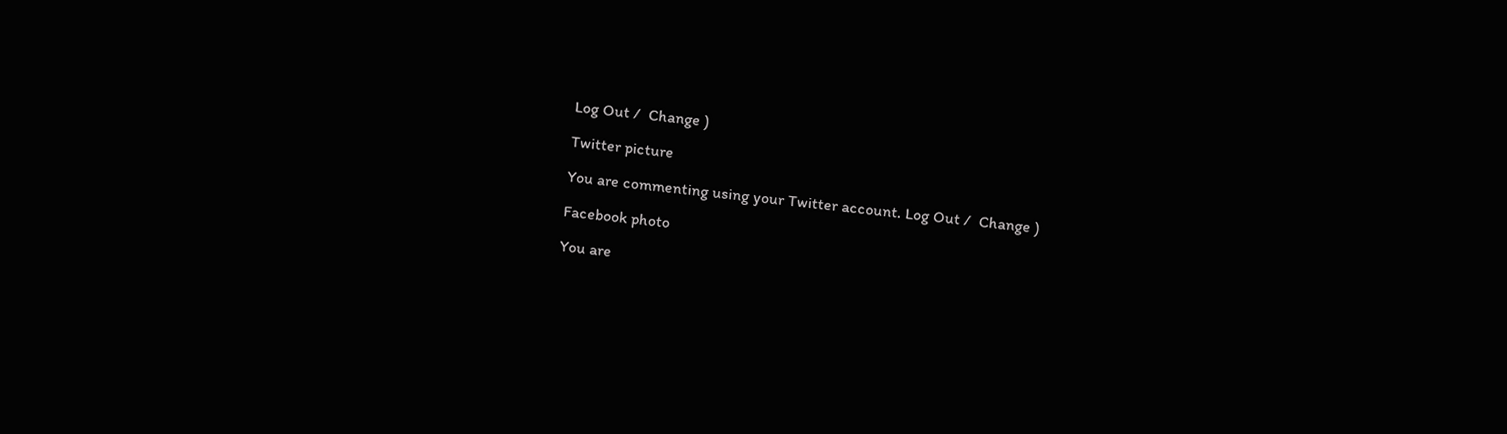Log Out /  Change )

Twitter picture

You are commenting using your Twitter account. Log Out /  Change )

Facebook photo

You are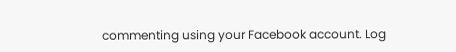commenting using your Facebook account. Log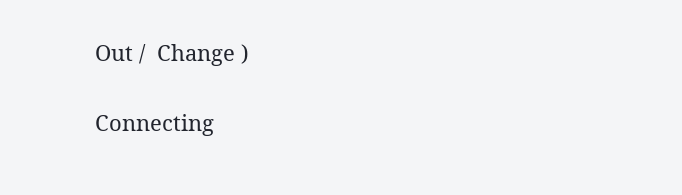Out /  Change )

Connecting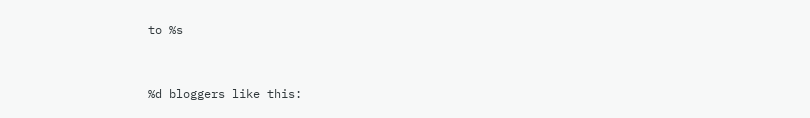to %s


%d bloggers like this: